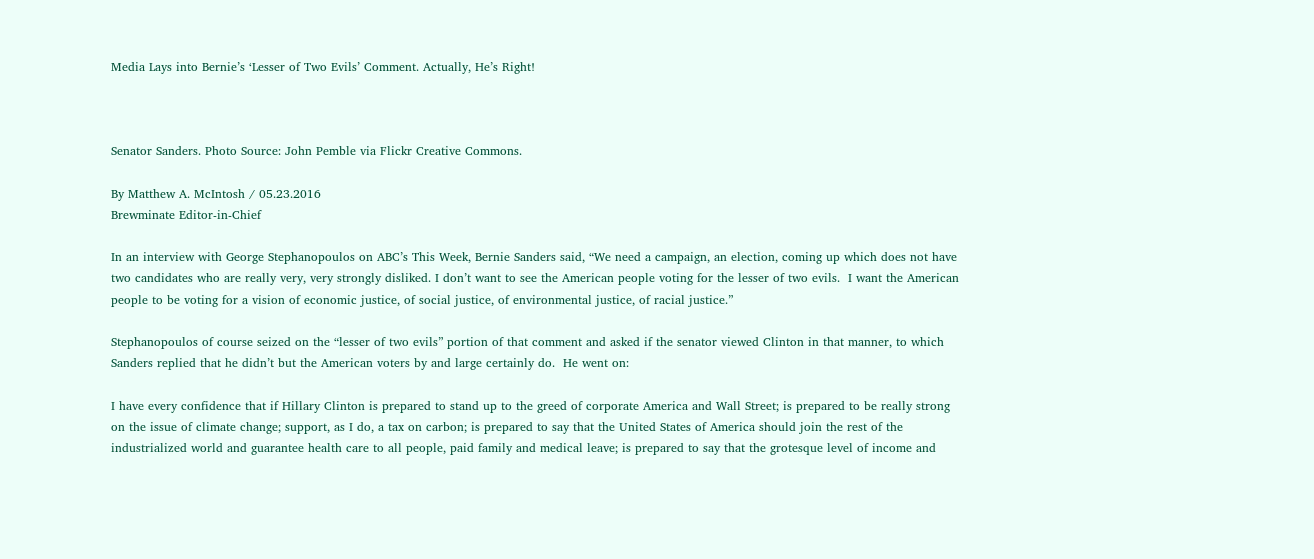Media Lays into Bernie’s ‘Lesser of Two Evils’ Comment. Actually, He’s Right!



Senator Sanders. Photo Source: John Pemble via Flickr Creative Commons.

By Matthew A. McIntosh / 05.23.2016
Brewminate Editor-in-Chief

In an interview with George Stephanopoulos on ABC’s This Week, Bernie Sanders said, “We need a campaign, an election, coming up which does not have two candidates who are really very, very strongly disliked. I don’t want to see the American people voting for the lesser of two evils.  I want the American people to be voting for a vision of economic justice, of social justice, of environmental justice, of racial justice.”

Stephanopoulos of course seized on the “lesser of two evils” portion of that comment and asked if the senator viewed Clinton in that manner, to which Sanders replied that he didn’t but the American voters by and large certainly do.  He went on:

I have every confidence that if Hillary Clinton is prepared to stand up to the greed of corporate America and Wall Street; is prepared to be really strong on the issue of climate change; support, as I do, a tax on carbon; is prepared to say that the United States of America should join the rest of the industrialized world and guarantee health care to all people, paid family and medical leave; is prepared to say that the grotesque level of income and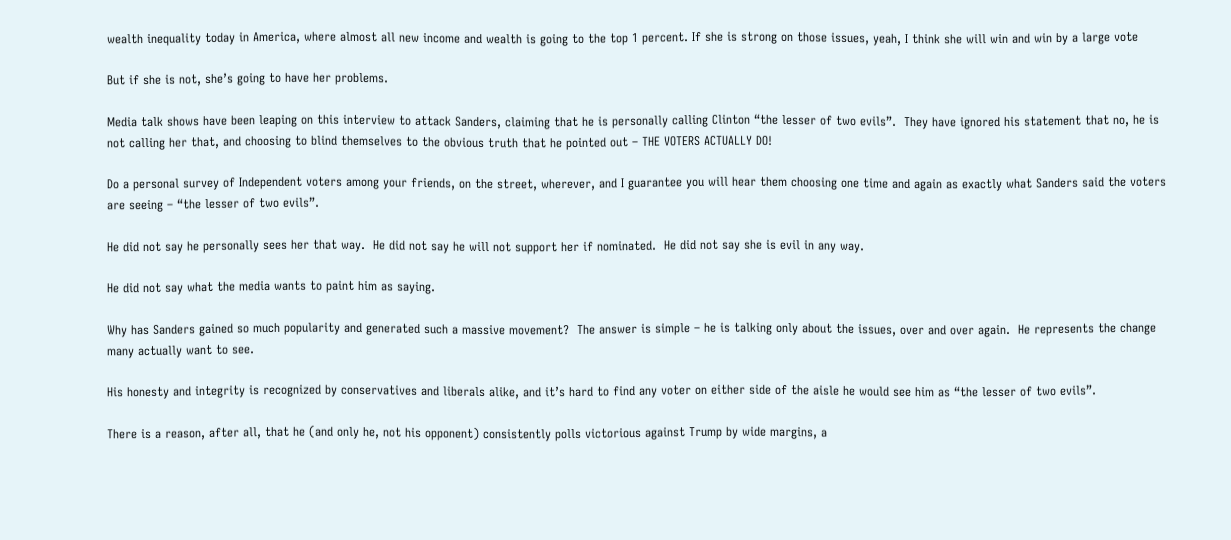wealth inequality today in America, where almost all new income and wealth is going to the top 1 percent. If she is strong on those issues, yeah, I think she will win and win by a large vote

But if she is not, she’s going to have her problems.

Media talk shows have been leaping on this interview to attack Sanders, claiming that he is personally calling Clinton “the lesser of two evils”.  They have ignored his statement that no, he is not calling her that, and choosing to blind themselves to the obvious truth that he pointed out – THE VOTERS ACTUALLY DO!

Do a personal survey of Independent voters among your friends, on the street, wherever, and I guarantee you will hear them choosing one time and again as exactly what Sanders said the voters are seeing – “the lesser of two evils”.

He did not say he personally sees her that way.  He did not say he will not support her if nominated.  He did not say she is evil in any way.

He did not say what the media wants to paint him as saying.

Why has Sanders gained so much popularity and generated such a massive movement?  The answer is simple – he is talking only about the issues, over and over again.  He represents the change many actually want to see.

His honesty and integrity is recognized by conservatives and liberals alike, and it’s hard to find any voter on either side of the aisle he would see him as “the lesser of two evils”.

There is a reason, after all, that he (and only he, not his opponent) consistently polls victorious against Trump by wide margins, a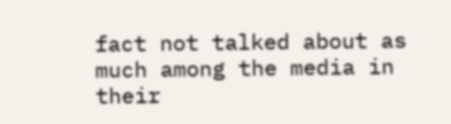fact not talked about as much among the media in their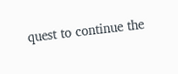quest to continue the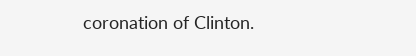coronation of Clinton.